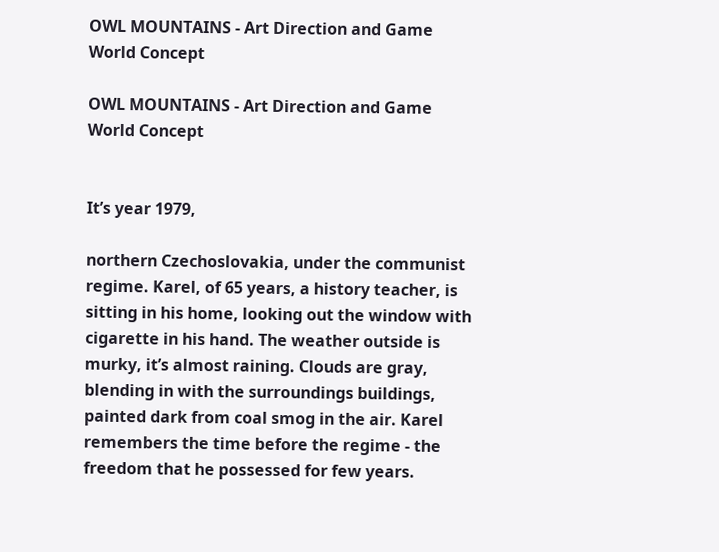OWL MOUNTAINS - Art Direction and Game World Concept

OWL MOUNTAINS - Art Direction and Game World Concept


It’s year 1979,

northern Czechoslovakia, under the communist regime. Karel, of 65 years, a history teacher, is sitting in his home, looking out the window with cigarette in his hand. The weather outside is murky, it’s almost raining. Clouds are gray, blending in with the surroundings buildings, painted dark from coal smog in the air. Karel remembers the time before the regime - the freedom that he possessed for few years.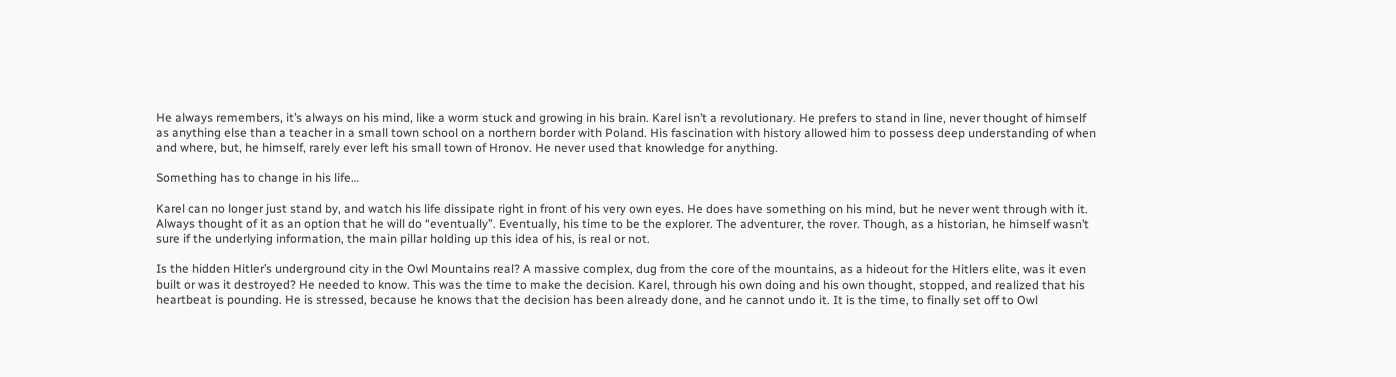He always remembers, it’s always on his mind, like a worm stuck and growing in his brain. Karel isn’t a revolutionary. He prefers to stand in line, never thought of himself as anything else than a teacher in a small town school on a northern border with Poland. His fascination with history allowed him to possess deep understanding of when and where, but, he himself, rarely ever left his small town of Hronov. He never used that knowledge for anything.

Something has to change in his life…

Karel can no longer just stand by, and watch his life dissipate right in front of his very own eyes. He does have something on his mind, but he never went through with it. Always thought of it as an option that he will do “eventually”. Eventually, his time to be the explorer. The adventurer, the rover. Though, as a historian, he himself wasn’t sure if the underlying information, the main pillar holding up this idea of his, is real or not.

Is the hidden Hitler’s underground city in the Owl Mountains real? A massive complex, dug from the core of the mountains, as a hideout for the Hitlers elite, was it even built or was it destroyed? He needed to know. This was the time to make the decision. Karel, through his own doing and his own thought, stopped, and realized that his heartbeat is pounding. He is stressed, because he knows that the decision has been already done, and he cannot undo it. It is the time, to finally set off to Owl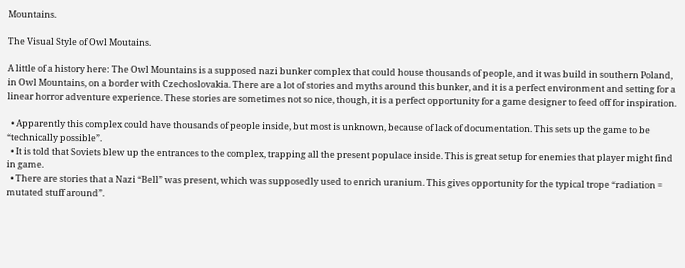Mountains.

The Visual Style of Owl Moutains.

A little of a history here: The Owl Mountains is a supposed nazi bunker complex that could house thousands of people, and it was build in southern Poland, in Owl Mountains, on a border with Czechoslovakia. There are a lot of stories and myths around this bunker, and it is a perfect environment and setting for a linear horror adventure experience. These stories are sometimes not so nice, though, it is a perfect opportunity for a game designer to feed off for inspiration.

  • Apparently this complex could have thousands of people inside, but most is unknown, because of lack of documentation. This sets up the game to be “technically possible”.
  • It is told that Soviets blew up the entrances to the complex, trapping all the present populace inside. This is great setup for enemies that player might find in game.
  • There are stories that a Nazi “Bell” was present, which was supposedly used to enrich uranium. This gives opportunity for the typical trope “radiation = mutated stuff around”.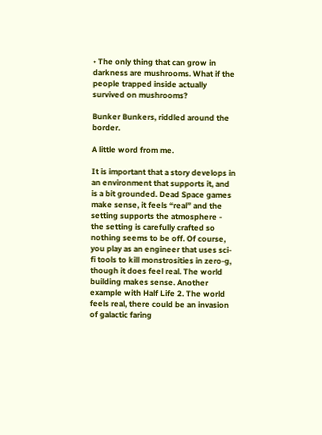• The only thing that can grow in darkness are mushrooms. What if the people trapped inside actually survived on mushrooms?

Bunker Bunkers, riddled around the border.

A little word from me.

It is important that a story develops in an environment that supports it, and is a bit grounded. Dead Space games make sense, it feels “real” and the setting supports the atmosphere - the setting is carefully crafted so nothing seems to be off. Of course, you play as an engineer that uses sci-fi tools to kill monstrosities in zero-g, though it does feel real. The world building makes sense. Another example with Half Life 2. The world feels real, there could be an invasion of galactic faring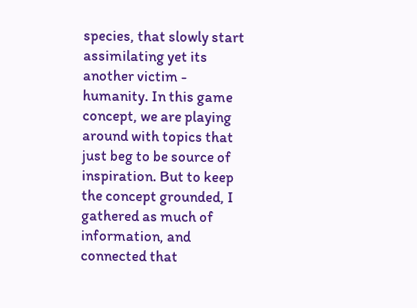species, that slowly start assimilating yet its another victim - humanity. In this game concept, we are playing around with topics that just beg to be source of inspiration. But to keep the concept grounded, I gathered as much of information, and connected that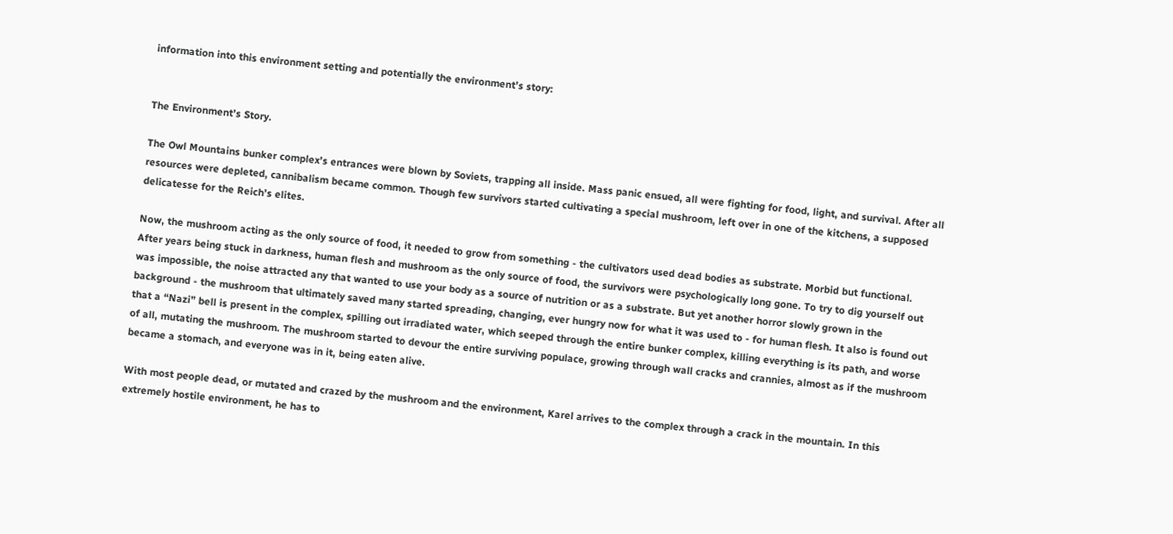information into this environment setting and potentially the environment’s story:


The Environment’s Story.

The Owl Mountains bunker complex’s entrances were blown by Soviets, trapping all inside. Mass panic ensued, all were fighting for food, light, and survival. After all resources were depleted, cannibalism became common. Though few survivors started cultivating a special mushroom, left over in one of the kitchens, a supposed delicatesse for the Reich’s elites.

Now, the mushroom acting as the only source of food, it needed to grow from something - the cultivators used dead bodies as substrate. Morbid but functional. After years being stuck in darkness, human flesh and mushroom as the only source of food, the survivors were psychologically long gone. To try to dig yourself out was impossible, the noise attracted any that wanted to use your body as a source of nutrition or as a substrate. But yet another horror slowly grown in the background - the mushroom that ultimately saved many started spreading, changing, ever hungry now for what it was used to - for human flesh. It also is found out that a “Nazi” bell is present in the complex, spilling out irradiated water, which seeped through the entire bunker complex, killing everything is its path, and worse of all, mutating the mushroom. The mushroom started to devour the entire surviving populace, growing through wall cracks and crannies, almost as if the mushroom became a stomach, and everyone was in it, being eaten alive.

With most people dead, or mutated and crazed by the mushroom and the environment, Karel arrives to the complex through a crack in the mountain. In this extremely hostile environment, he has to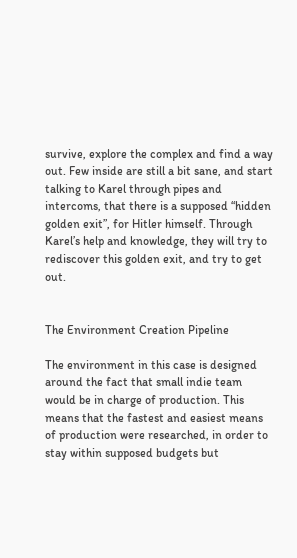survive, explore the complex and find a way out. Few inside are still a bit sane, and start talking to Karel through pipes and intercoms, that there is a supposed “hidden golden exit”, for Hitler himself. Through Karel’s help and knowledge, they will try to rediscover this golden exit, and try to get out.


The Environment Creation Pipeline

The environment in this case is designed around the fact that small indie team would be in charge of production. This means that the fastest and easiest means of production were researched, in order to stay within supposed budgets but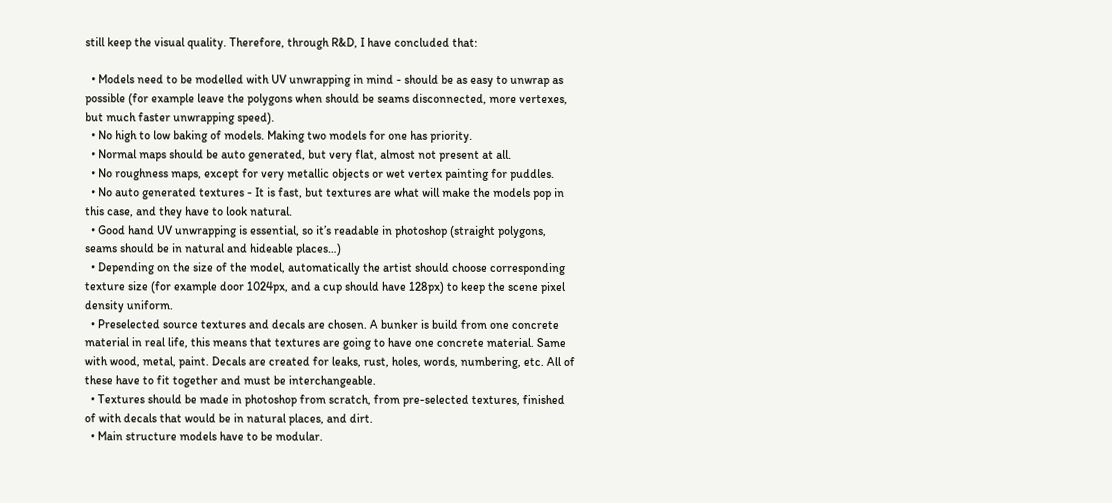still keep the visual quality. Therefore, through R&D, I have concluded that:

  • Models need to be modelled with UV unwrapping in mind - should be as easy to unwrap as possible (for example leave the polygons when should be seams disconnected, more vertexes, but much faster unwrapping speed).
  • No high to low baking of models. Making two models for one has priority.
  • Normal maps should be auto generated, but very flat, almost not present at all.
  • No roughness maps, except for very metallic objects or wet vertex painting for puddles.
  • No auto generated textures - It is fast, but textures are what will make the models pop in this case, and they have to look natural.
  • Good hand UV unwrapping is essential, so it’s readable in photoshop (straight polygons, seams should be in natural and hideable places…)
  • Depending on the size of the model, automatically the artist should choose corresponding texture size (for example door 1024px, and a cup should have 128px) to keep the scene pixel density uniform.
  • Preselected source textures and decals are chosen. A bunker is build from one concrete material in real life, this means that textures are going to have one concrete material. Same with wood, metal, paint. Decals are created for leaks, rust, holes, words, numbering, etc. All of these have to fit together and must be interchangeable.
  • Textures should be made in photoshop from scratch, from pre-selected textures, finished of with decals that would be in natural places, and dirt.
  • Main structure models have to be modular.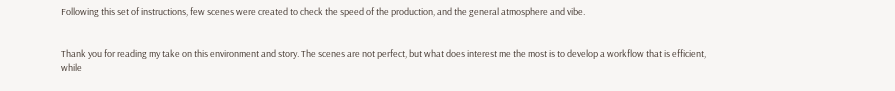Following this set of instructions, few scenes were created to check the speed of the production, and the general atmosphere and vibe.


Thank you for reading my take on this environment and story. The scenes are not perfect, but what does interest me the most is to develop a workflow that is efficient, while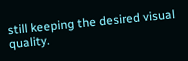still keeping the desired visual quality.